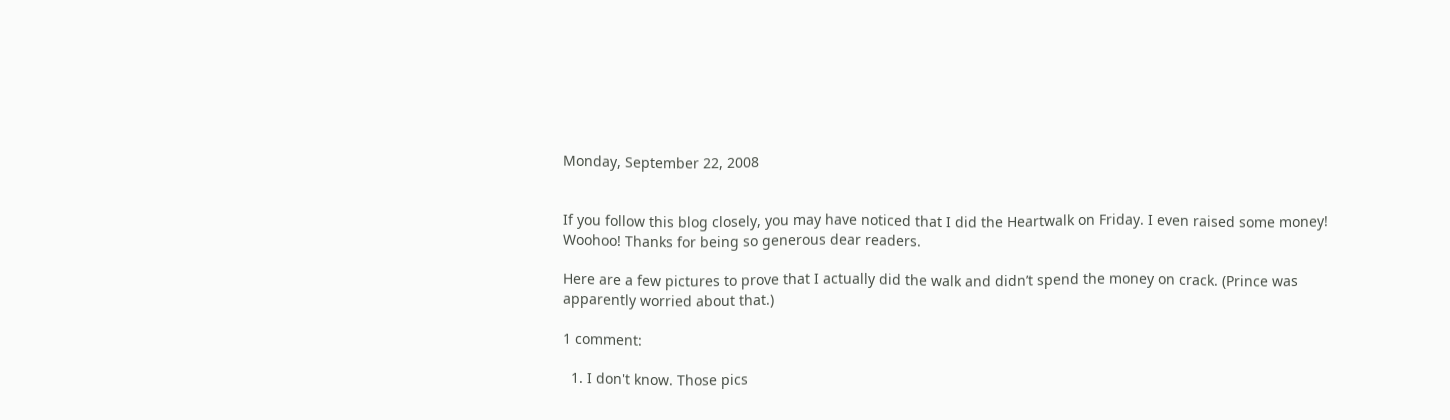Monday, September 22, 2008


If you follow this blog closely, you may have noticed that I did the Heartwalk on Friday. I even raised some money! Woohoo! Thanks for being so generous dear readers.

Here are a few pictures to prove that I actually did the walk and didn’t spend the money on crack. (Prince was apparently worried about that.)

1 comment:

  1. I don't know. Those pics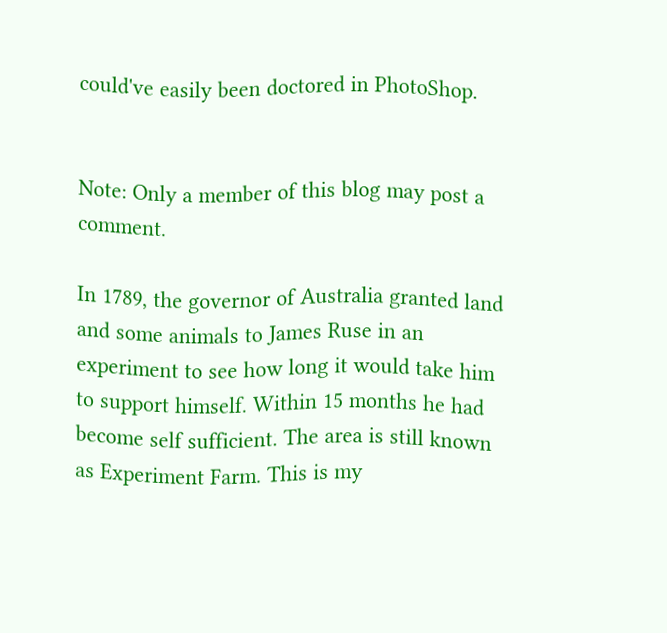could've easily been doctored in PhotoShop.


Note: Only a member of this blog may post a comment.

In 1789, the governor of Australia granted land and some animals to James Ruse in an experiment to see how long it would take him to support himself. Within 15 months he had become self sufficient. The area is still known as Experiment Farm. This is my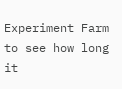Experiment Farm to see how long it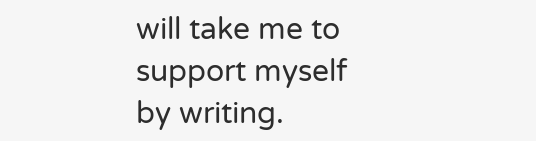will take me to support myself by writing.